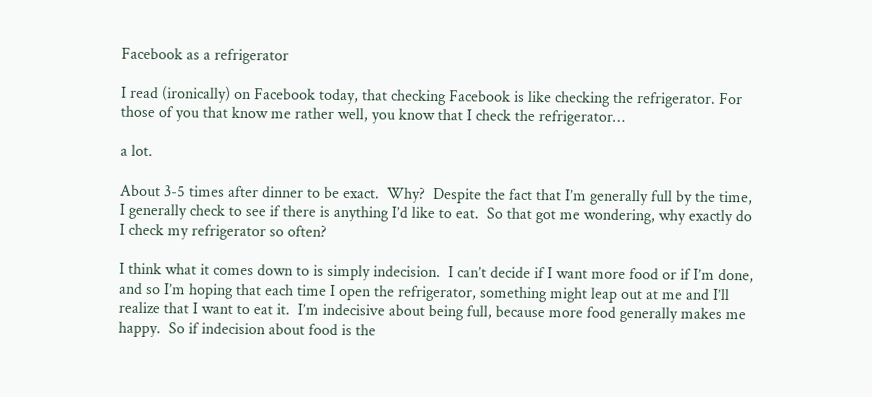Facebook as a refrigerator

I read (ironically) on Facebook today, that checking Facebook is like checking the refrigerator. For those of you that know me rather well, you know that I check the refrigerator…

a lot.

About 3-5 times after dinner to be exact.  Why?  Despite the fact that I’m generally full by the time, I generally check to see if there is anything I’d like to eat.  So that got me wondering, why exactly do I check my refrigerator so often?

I think what it comes down to is simply indecision.  I can’t decide if I want more food or if I’m done, and so I’m hoping that each time I open the refrigerator, something might leap out at me and I’ll realize that I want to eat it.  I’m indecisive about being full, because more food generally makes me happy.  So if indecision about food is the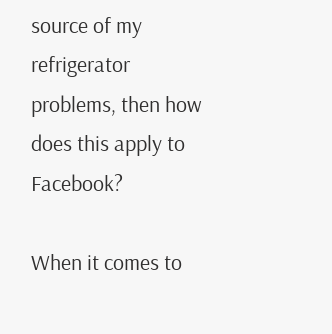source of my refrigerator problems, then how does this apply to Facebook?

When it comes to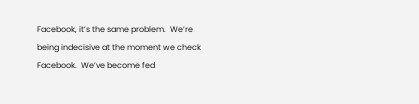Facebook, it’s the same problem.  We’re being indecisive at the moment we check Facebook.  We’ve become fed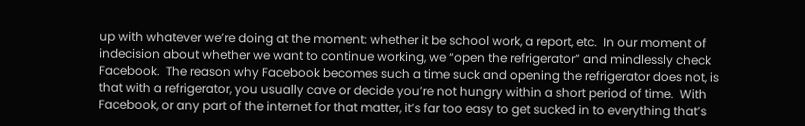up with whatever we’re doing at the moment: whether it be school work, a report, etc.  In our moment of indecision about whether we want to continue working, we “open the refrigerator” and mindlessly check Facebook.  The reason why Facebook becomes such a time suck and opening the refrigerator does not, is that with a refrigerator, you usually cave or decide you’re not hungry within a short period of time.  With Facebook, or any part of the internet for that matter, it’s far too easy to get sucked in to everything that’s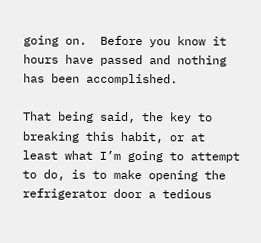going on.  Before you know it hours have passed and nothing has been accomplished.

That being said, the key to breaking this habit, or at least what I’m going to attempt to do, is to make opening the refrigerator door a tedious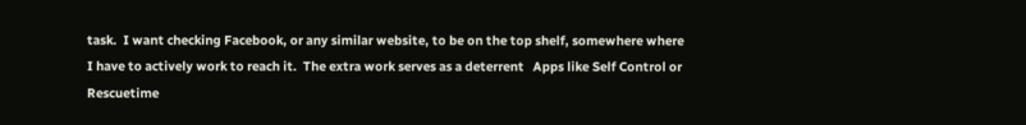task.  I want checking Facebook, or any similar website, to be on the top shelf, somewhere where I have to actively work to reach it.  The extra work serves as a deterrent   Apps like Self Control or Rescuetime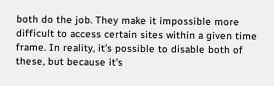both do the job. They make it impossible more difficult to access certain sites within a given time frame. In reality, it’s possible to disable both of these, but because it’s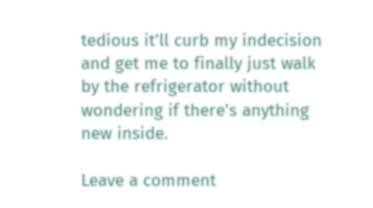tedious it’ll curb my indecision and get me to finally just walk by the refrigerator without wondering if there’s anything new inside.

Leave a comment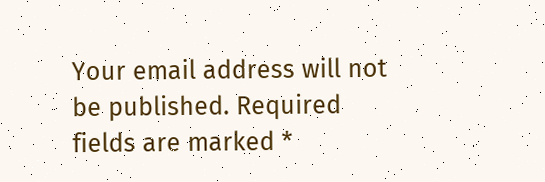Your email address will not be published. Required fields are marked *